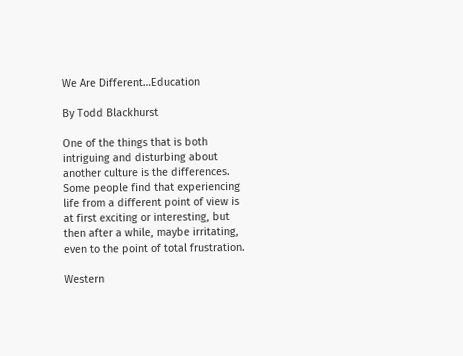We Are Different…Education

By Todd Blackhurst

One of the things that is both intriguing and disturbing about another culture is the differences. Some people find that experiencing life from a different point of view is at first exciting or interesting, but then after a while, maybe irritating, even to the point of total frustration.

Western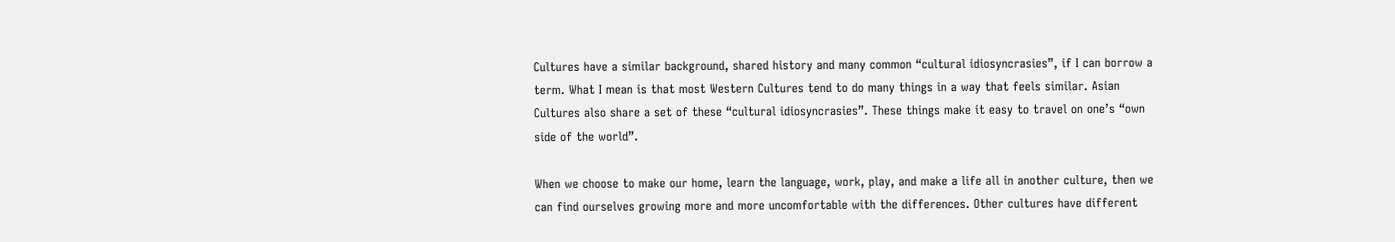Cultures have a similar background, shared history and many common “cultural idiosyncrasies”, if I can borrow a term. What I mean is that most Western Cultures tend to do many things in a way that feels similar. Asian Cultures also share a set of these “cultural idiosyncrasies”. These things make it easy to travel on one’s “own side of the world”.

When we choose to make our home, learn the language, work, play, and make a life all in another culture, then we can find ourselves growing more and more uncomfortable with the differences. Other cultures have different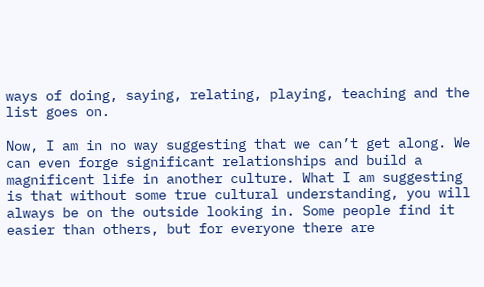ways of doing, saying, relating, playing, teaching and the list goes on.

Now, I am in no way suggesting that we can’t get along. We can even forge significant relationships and build a magnificent life in another culture. What I am suggesting is that without some true cultural understanding, you will always be on the outside looking in. Some people find it easier than others, but for everyone there are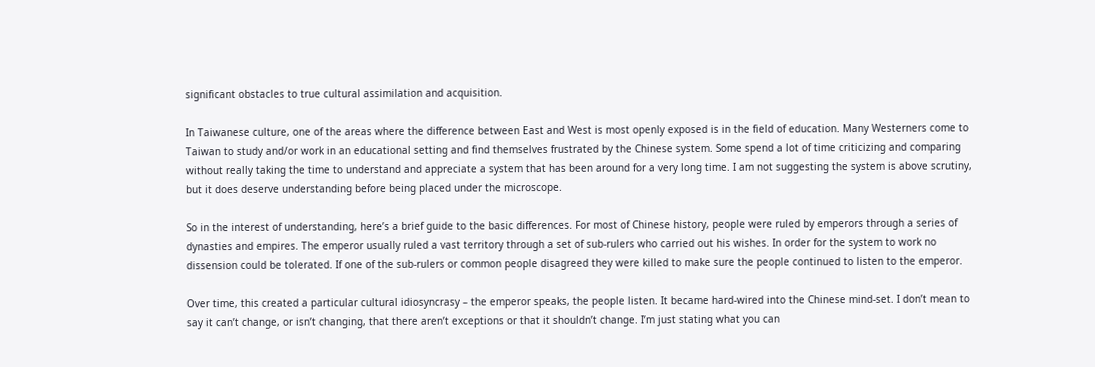significant obstacles to true cultural assimilation and acquisition.

In Taiwanese culture, one of the areas where the difference between East and West is most openly exposed is in the field of education. Many Westerners come to Taiwan to study and/or work in an educational setting and find themselves frustrated by the Chinese system. Some spend a lot of time criticizing and comparing without really taking the time to understand and appreciate a system that has been around for a very long time. I am not suggesting the system is above scrutiny, but it does deserve understanding before being placed under the microscope.

So in the interest of understanding, here’s a brief guide to the basic differences. For most of Chinese history, people were ruled by emperors through a series of dynasties and empires. The emperor usually ruled a vast territory through a set of sub-rulers who carried out his wishes. In order for the system to work no dissension could be tolerated. If one of the sub-rulers or common people disagreed they were killed to make sure the people continued to listen to the emperor.

Over time, this created a particular cultural idiosyncrasy – the emperor speaks, the people listen. It became hard-wired into the Chinese mind-set. I don’t mean to say it can’t change, or isn’t changing, that there aren’t exceptions or that it shouldn’t change. I’m just stating what you can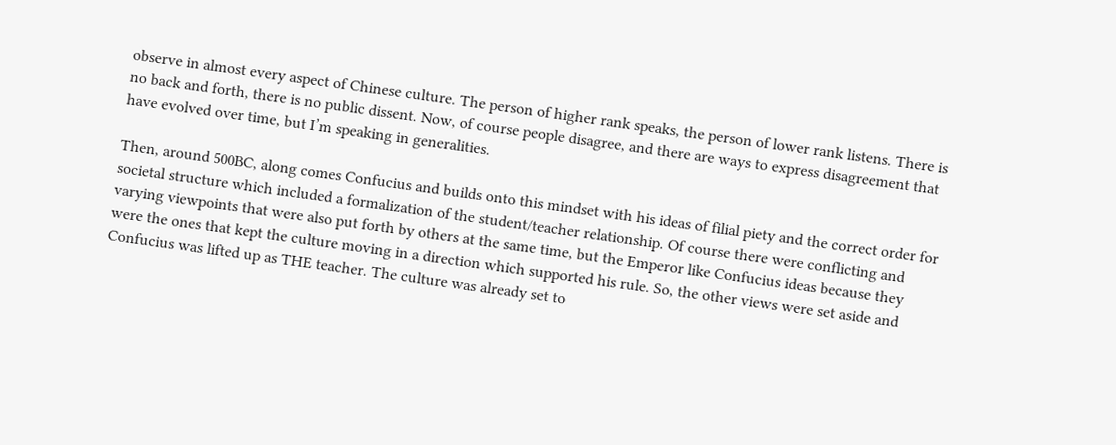observe in almost every aspect of Chinese culture. The person of higher rank speaks, the person of lower rank listens. There is no back and forth, there is no public dissent. Now, of course people disagree, and there are ways to express disagreement that have evolved over time, but I’m speaking in generalities.

Then, around 500BC, along comes Confucius and builds onto this mindset with his ideas of filial piety and the correct order for societal structure which included a formalization of the student/teacher relationship. Of course there were conflicting and varying viewpoints that were also put forth by others at the same time, but the Emperor like Confucius ideas because they were the ones that kept the culture moving in a direction which supported his rule. So, the other views were set aside and Confucius was lifted up as THE teacher. The culture was already set to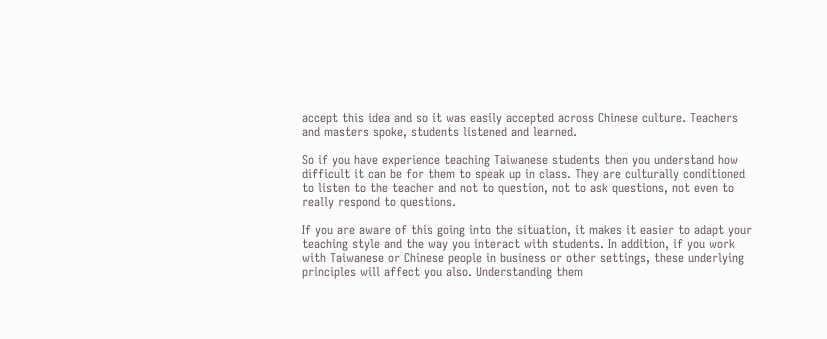accept this idea and so it was easily accepted across Chinese culture. Teachers and masters spoke, students listened and learned.

So if you have experience teaching Taiwanese students then you understand how difficult it can be for them to speak up in class. They are culturally conditioned to listen to the teacher and not to question, not to ask questions, not even to really respond to questions.

If you are aware of this going into the situation, it makes it easier to adapt your teaching style and the way you interact with students. In addition, if you work with Taiwanese or Chinese people in business or other settings, these underlying principles will affect you also. Understanding them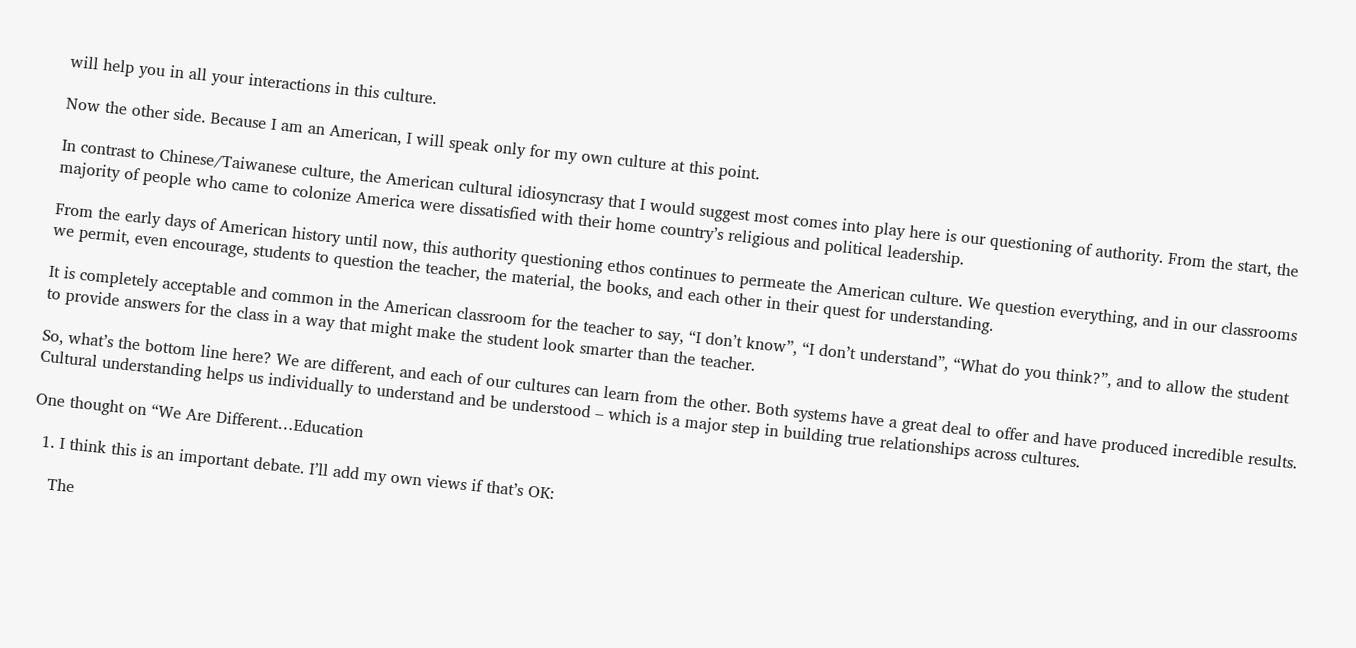will help you in all your interactions in this culture.

Now the other side. Because I am an American, I will speak only for my own culture at this point.

In contrast to Chinese/Taiwanese culture, the American cultural idiosyncrasy that I would suggest most comes into play here is our questioning of authority. From the start, the majority of people who came to colonize America were dissatisfied with their home country’s religious and political leadership.

From the early days of American history until now, this authority questioning ethos continues to permeate the American culture. We question everything, and in our classrooms we permit, even encourage, students to question the teacher, the material, the books, and each other in their quest for understanding.

It is completely acceptable and common in the American classroom for the teacher to say, “I don’t know”, “I don’t understand”, “What do you think?”, and to allow the student to provide answers for the class in a way that might make the student look smarter than the teacher.

So, what’s the bottom line here? We are different, and each of our cultures can learn from the other. Both systems have a great deal to offer and have produced incredible results. Cultural understanding helps us individually to understand and be understood – which is a major step in building true relationships across cultures.

One thought on “We Are Different…Education

  1. I think this is an important debate. I’ll add my own views if that’s OK:

    The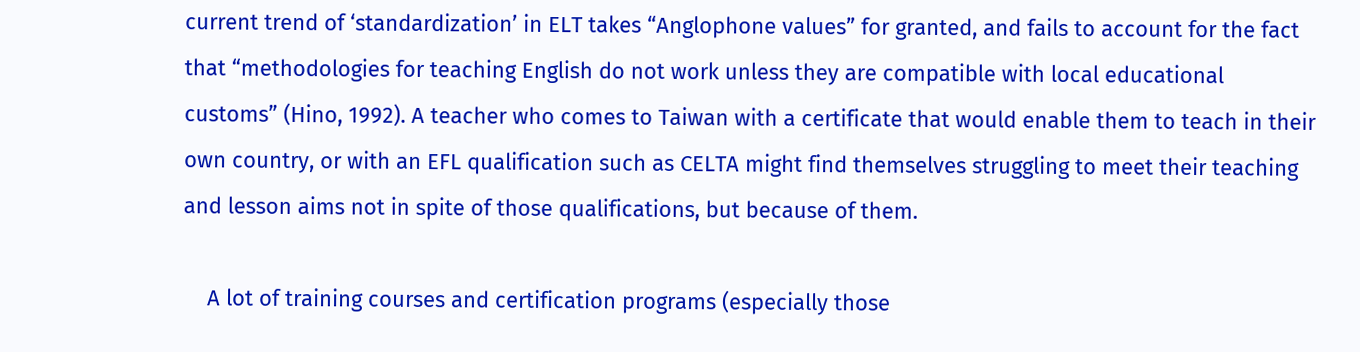current trend of ‘standardization’ in ELT takes “Anglophone values” for granted, and fails to account for the fact that “methodologies for teaching English do not work unless they are compatible with local educational customs” (Hino, 1992). A teacher who comes to Taiwan with a certificate that would enable them to teach in their own country, or with an EFL qualification such as CELTA might find themselves struggling to meet their teaching and lesson aims not in spite of those qualifications, but because of them.

    A lot of training courses and certification programs (especially those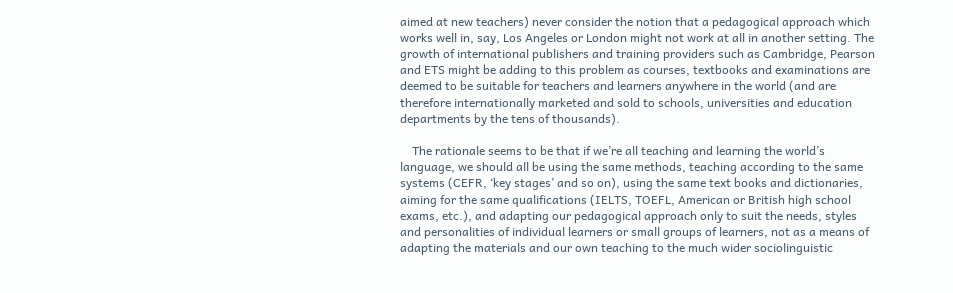aimed at new teachers) never consider the notion that a pedagogical approach which works well in, say, Los Angeles or London might not work at all in another setting. The growth of international publishers and training providers such as Cambridge, Pearson and ETS might be adding to this problem as courses, textbooks and examinations are deemed to be suitable for teachers and learners anywhere in the world (and are therefore internationally marketed and sold to schools, universities and education departments by the tens of thousands).

    The rationale seems to be that if we’re all teaching and learning the world’s language, we should all be using the same methods, teaching according to the same systems (CEFR, ‘key stages’ and so on), using the same text books and dictionaries, aiming for the same qualifications (IELTS, TOEFL, American or British high school exams, etc.), and adapting our pedagogical approach only to suit the needs, styles and personalities of individual learners or small groups of learners, not as a means of adapting the materials and our own teaching to the much wider sociolinguistic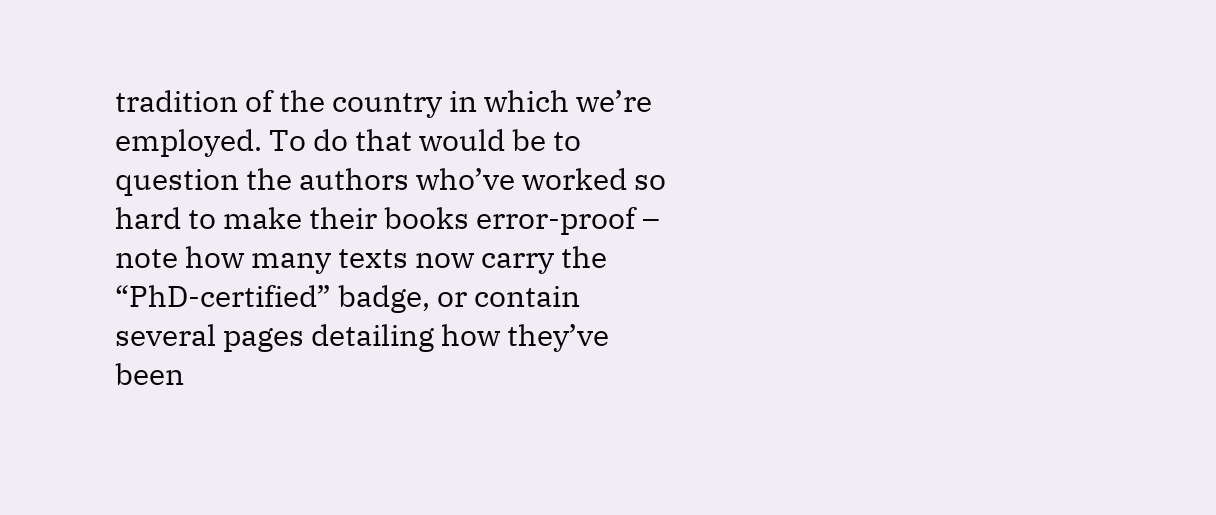tradition of the country in which we’re employed. To do that would be to question the authors who’ve worked so hard to make their books error-proof – note how many texts now carry the “PhD-certified” badge, or contain several pages detailing how they’ve been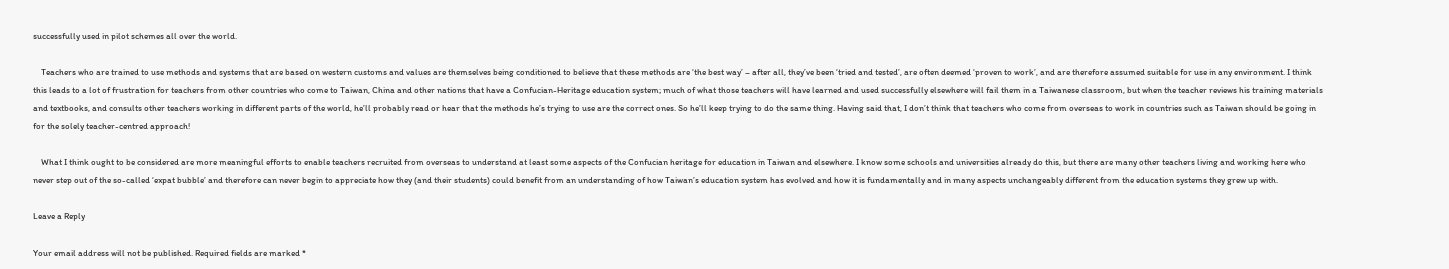successfully used in pilot schemes all over the world.

    Teachers who are trained to use methods and systems that are based on western customs and values are themselves being conditioned to believe that these methods are ‘the best way’ – after all, they’ve been ‘tried and tested’, are often deemed ‘proven to work’, and are therefore assumed suitable for use in any environment. I think this leads to a lot of frustration for teachers from other countries who come to Taiwan, China and other nations that have a Confucian-Heritage education system; much of what those teachers will have learned and used successfully elsewhere will fail them in a Taiwanese classroom, but when the teacher reviews his training materials and textbooks, and consults other teachers working in different parts of the world, he’ll probably read or hear that the methods he’s trying to use are the correct ones. So he’ll keep trying to do the same thing. Having said that, I don’t think that teachers who come from overseas to work in countries such as Taiwan should be going in for the solely teacher-centred approach!

    What I think ought to be considered are more meaningful efforts to enable teachers recruited from overseas to understand at least some aspects of the Confucian heritage for education in Taiwan and elsewhere. I know some schools and universities already do this, but there are many other teachers living and working here who never step out of the so-called ‘expat bubble’ and therefore can never begin to appreciate how they (and their students) could benefit from an understanding of how Taiwan’s education system has evolved and how it is fundamentally and in many aspects unchangeably different from the education systems they grew up with.

Leave a Reply

Your email address will not be published. Required fields are marked *